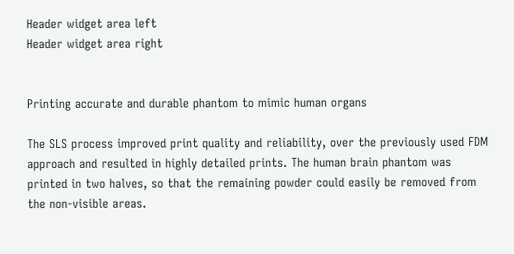Header widget area left
Header widget area right


Printing accurate and durable phantom to mimic human organs

The SLS process improved print quality and reliability, over the previously used FDM approach and resulted in highly detailed prints. The human brain phantom was printed in two halves, so that the remaining powder could easily be removed from the non-visible areas.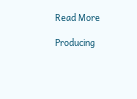Read More

Producing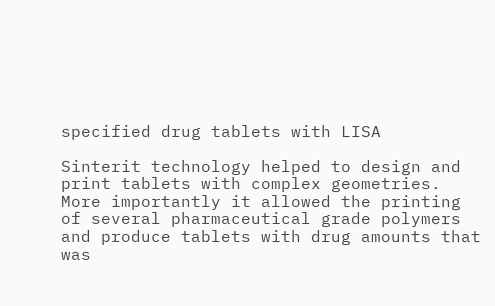specified drug tablets with LISA

Sinterit technology helped to design and print tablets with complex geometries. More importantly it allowed the printing of several pharmaceutical grade polymers and produce tablets with drug amounts that was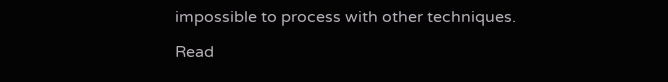impossible to process with other techniques.

Read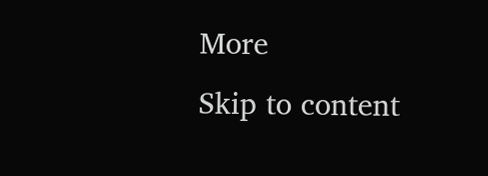More
Skip to content